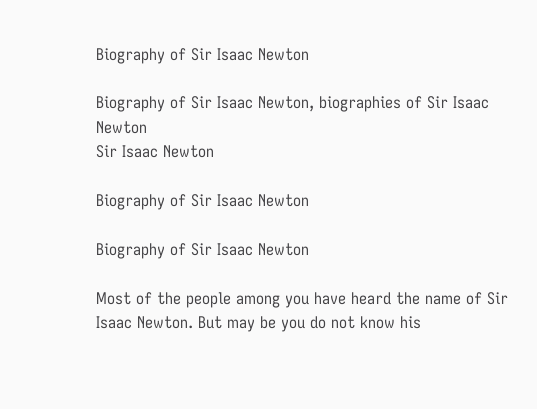Biography of Sir Isaac Newton

Biography of Sir Isaac Newton, biographies of Sir Isaac Newton
Sir Isaac Newton

Biography of Sir Isaac Newton

Biography of Sir Isaac Newton

Most of the people among you have heard the name of Sir Isaac Newton. But may be you do not know his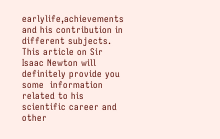earlylife,achievements and his contribution in different subjects. This article on Sir  Isaac Newton will definitely provide you some  information related to his scientific career and other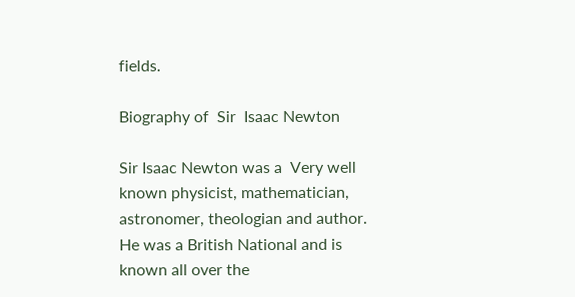fields.

Biography of  Sir  Isaac Newton

Sir Isaac Newton was a  Very well known physicist, mathematician, astronomer, theologian and author. He was a British National and is known all over the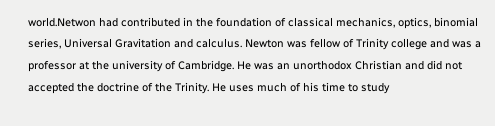world.Netwon had contributed in the foundation of classical mechanics, optics, binomial series, Universal Gravitation and calculus. Newton was fellow of Trinity college and was a professor at the university of Cambridge. He was an unorthodox Christian and did not accepted the doctrine of the Trinity. He uses much of his time to study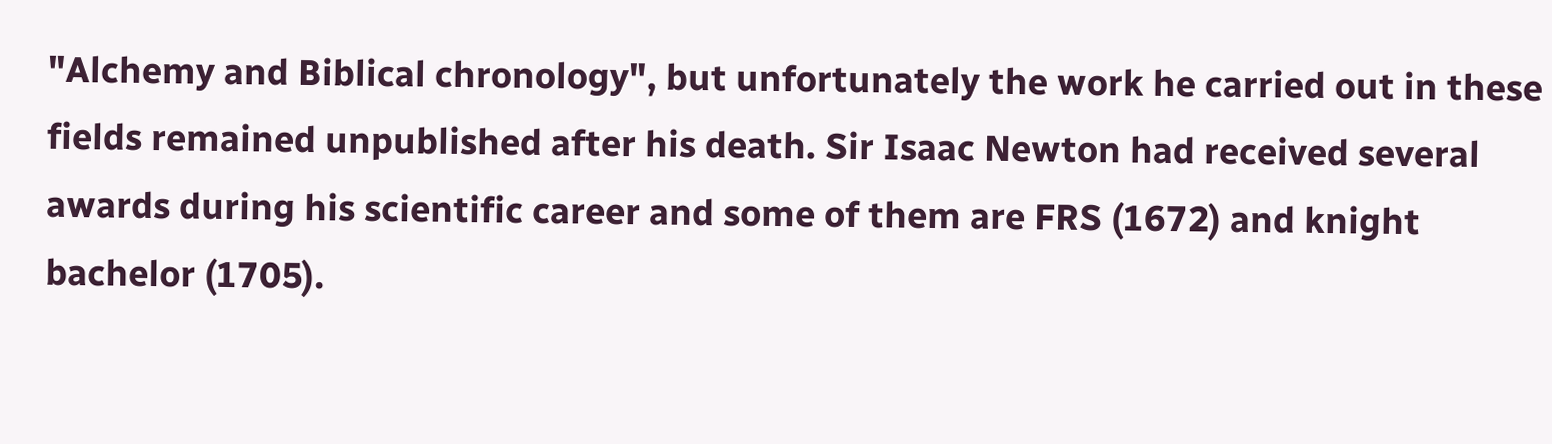"Alchemy and Biblical chronology", but unfortunately the work he carried out in these fields remained unpublished after his death. Sir Isaac Newton had received several awards during his scientific career and some of them are FRS (1672) and knight bachelor (1705).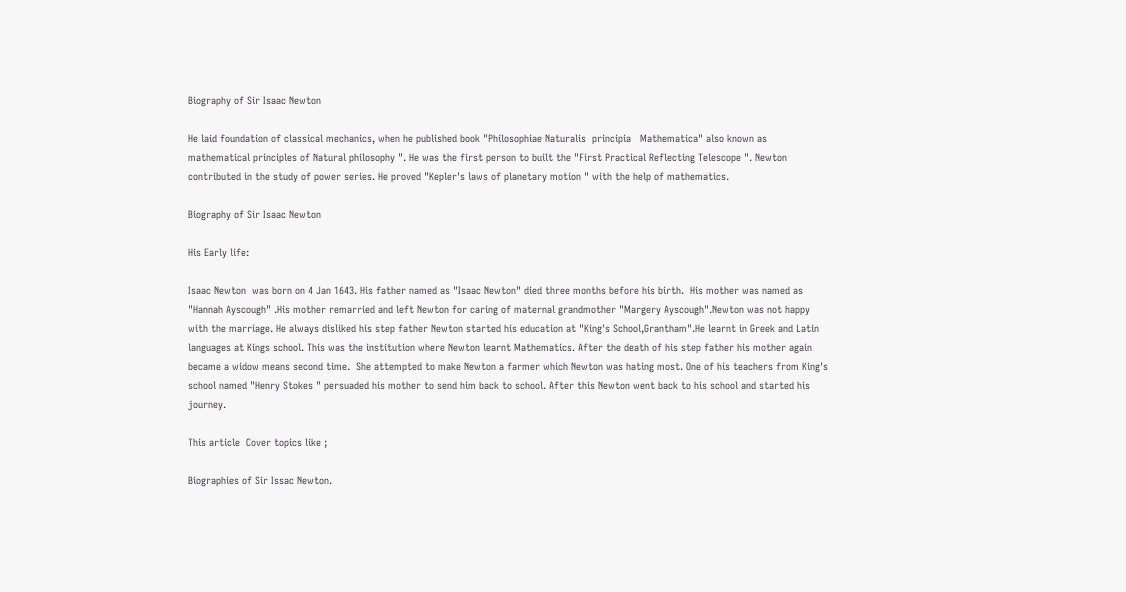Biography of Sir Isaac Newton

He laid foundation of classical mechanics, when he published book "Philosophiae Naturalis  principia   Mathematica" also known as mathematical principles of Natural philosophy ". He was the first person to built the "First Practical Reflecting Telescope ". Newton contributed in the study of power series. He proved "Kepler's laws of planetary motion " with the help of mathematics.

Biography of Sir Isaac Newton

His Early life:

Isaac Newton  was born on 4 Jan 1643. His father named as "Isaac Newton" died three months before his birth.  His mother was named as "Hannah Ayscough" .His mother remarried and left Newton for caring of maternal grandmother "Margery Ayscough".Newton was not happy with the marriage. He always disliked his step father Newton started his education at "King's School,Grantham".He learnt in Greek and Latin languages at Kings school. This was the institution where Newton learnt Mathematics. After the death of his step father his mother again became a widow means second time.  She attempted to make Newton a farmer which Newton was hating most. One of his teachers from King's school named "Henry Stokes " persuaded his mother to send him back to school. After this Newton went back to his school and started his journey.

This article  Cover topics like ;

Biographies of Sir Issac Newton.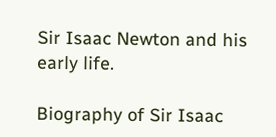Sir Isaac Newton and his early life.

Biography of Sir Isaac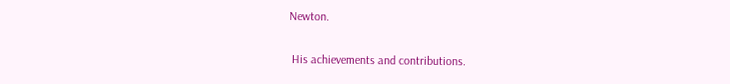Newton.

 His achievements and contributions.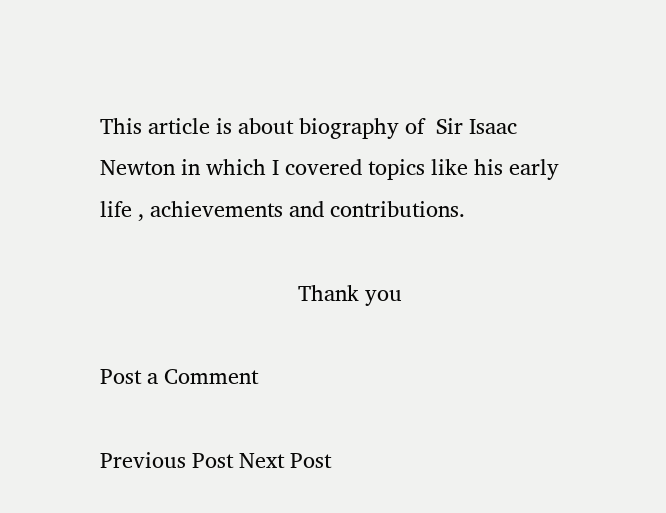This article is about biography of  Sir Isaac Newton in which I covered topics like his early life , achievements and contributions.

                                 Thank you

Post a Comment

Previous Post Next Post